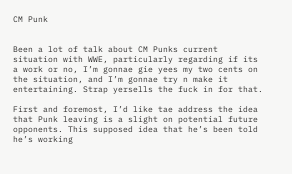CM Punk


Been a lot of talk about CM Punks current situation with WWE, particularly regarding if its a work or no, I’m gonnae gie yees my two cents on the situation, and I’m gonnae try n make it entertaining. Strap yersells the fuck in for that.

First and foremost, I’d like tae address the idea that Punk leaving is a slight on potential future opponents. This supposed idea that he’s been told he’s working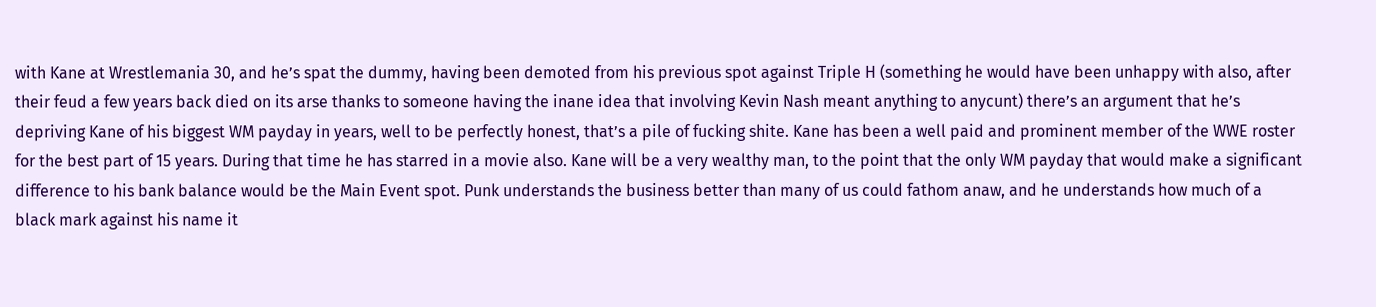with Kane at Wrestlemania 30, and he’s spat the dummy, having been demoted from his previous spot against Triple H (something he would have been unhappy with also, after their feud a few years back died on its arse thanks to someone having the inane idea that involving Kevin Nash meant anything to anycunt) there’s an argument that he’s depriving Kane of his biggest WM payday in years, well to be perfectly honest, that’s a pile of fucking shite. Kane has been a well paid and prominent member of the WWE roster for the best part of 15 years. During that time he has starred in a movie also. Kane will be a very wealthy man, to the point that the only WM payday that would make a significant difference to his bank balance would be the Main Event spot. Punk understands the business better than many of us could fathom anaw, and he understands how much of a black mark against his name it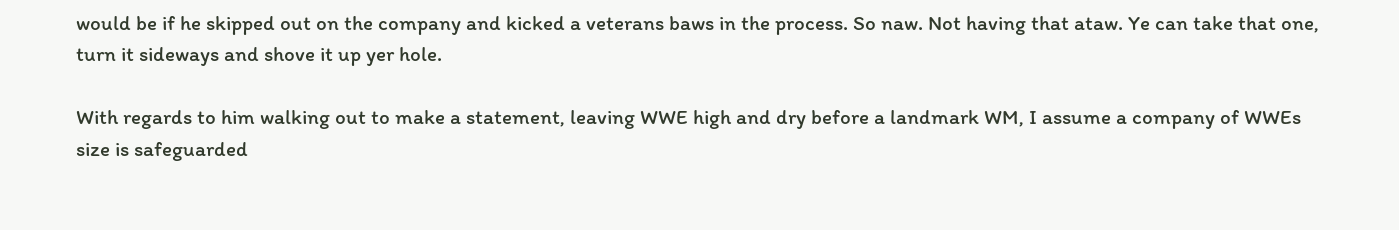would be if he skipped out on the company and kicked a veterans baws in the process. So naw. Not having that ataw. Ye can take that one, turn it sideways and shove it up yer hole.

With regards to him walking out to make a statement, leaving WWE high and dry before a landmark WM, I assume a company of WWEs size is safeguarded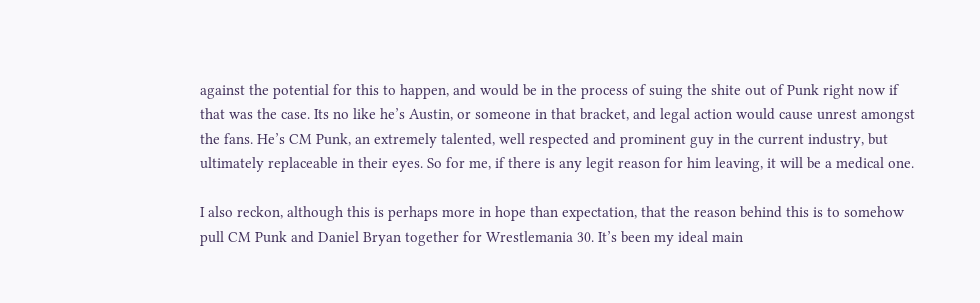against the potential for this to happen, and would be in the process of suing the shite out of Punk right now if that was the case. Its no like he’s Austin, or someone in that bracket, and legal action would cause unrest amongst the fans. He’s CM Punk, an extremely talented, well respected and prominent guy in the current industry, but ultimately replaceable in their eyes. So for me, if there is any legit reason for him leaving, it will be a medical one.

I also reckon, although this is perhaps more in hope than expectation, that the reason behind this is to somehow pull CM Punk and Daniel Bryan together for Wrestlemania 30. It’s been my ideal main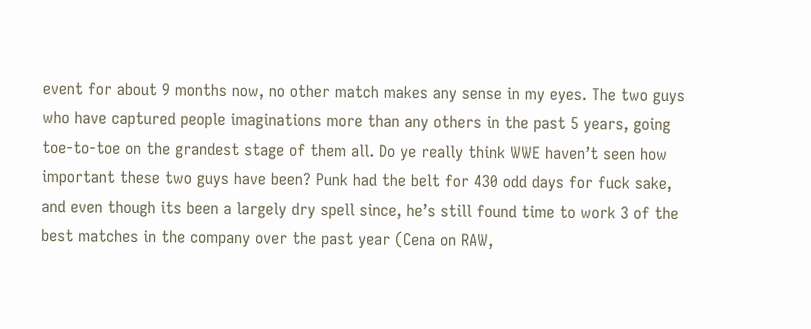event for about 9 months now, no other match makes any sense in my eyes. The two guys who have captured people imaginations more than any others in the past 5 years, going toe-to-toe on the grandest stage of them all. Do ye really think WWE haven’t seen how important these two guys have been? Punk had the belt for 430 odd days for fuck sake, and even though its been a largely dry spell since, he’s still found time to work 3 of the best matches in the company over the past year (Cena on RAW,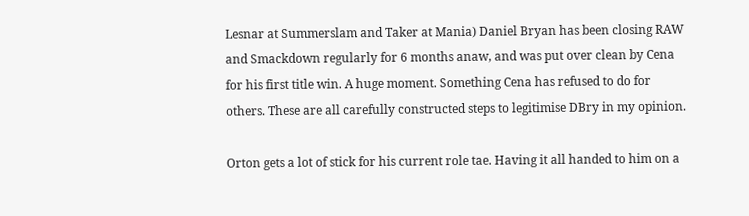Lesnar at Summerslam and Taker at Mania) Daniel Bryan has been closing RAW and Smackdown regularly for 6 months anaw, and was put over clean by Cena for his first title win. A huge moment. Something Cena has refused to do for others. These are all carefully constructed steps to legitimise DBry in my opinion.

Orton gets a lot of stick for his current role tae. Having it all handed to him on a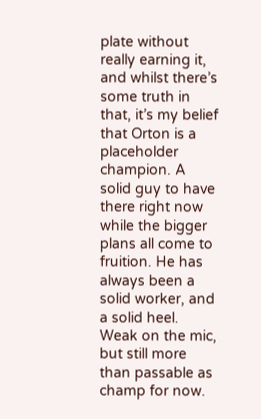plate without really earning it, and whilst there’s some truth in that, it’s my belief that Orton is a placeholder champion. A solid guy to have there right now while the bigger plans all come to fruition. He has always been a solid worker, and a solid heel. Weak on the mic, but still more than passable as champ for now.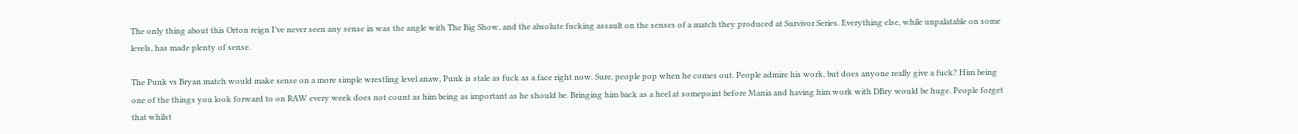The only thing about this Orton reign I’ve never seen any sense in was the angle with The Big Show, and the absolute fucking assault on the senses of a match they produced at Survivor Series. Everything else, while unpalatable on some levels, has made plenty of sense.

The Punk vs Bryan match would make sense on a more simple wrestling level anaw, Punk is stale as fuck as a face right now. Sure, people pop when he comes out. People admire his work, but does anyone really give a fuck? Him being one of the things you look forward to on RAW every week does not count as him being as important as he should be. Bringing him back as a heel at somepoint before Mania and having him work with DBry would be huge. People forget that whilst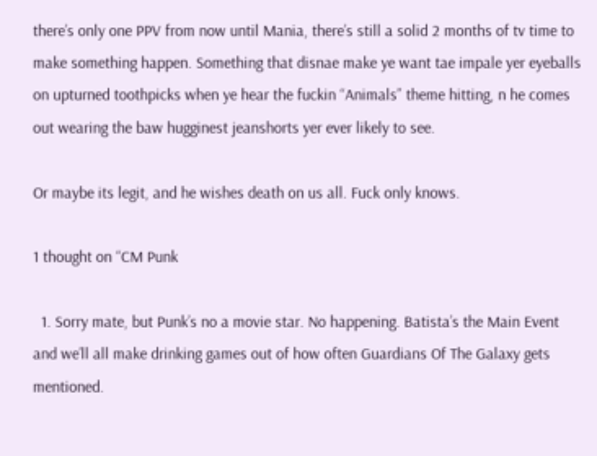there’s only one PPV from now until Mania, there’s still a solid 2 months of tv time to make something happen. Something that disnae make ye want tae impale yer eyeballs on upturned toothpicks when ye hear the fuckin “Animals” theme hitting, n he comes out wearing the baw hugginest jeanshorts yer ever likely to see.

Or maybe its legit, and he wishes death on us all. Fuck only knows.

1 thought on “CM Punk

  1. Sorry mate, but Punk’s no a movie star. No happening. Batista’s the Main Event and we’ll all make drinking games out of how often Guardians Of The Galaxy gets mentioned.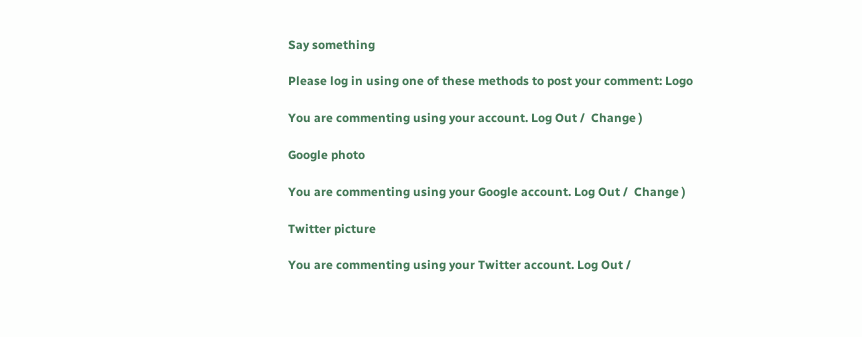Say something

Please log in using one of these methods to post your comment: Logo

You are commenting using your account. Log Out /  Change )

Google photo

You are commenting using your Google account. Log Out /  Change )

Twitter picture

You are commenting using your Twitter account. Log Out /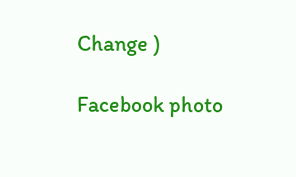Change )

Facebook photo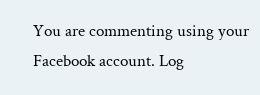You are commenting using your Facebook account. Log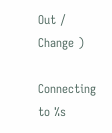Out /  Change )

Connecting to %s